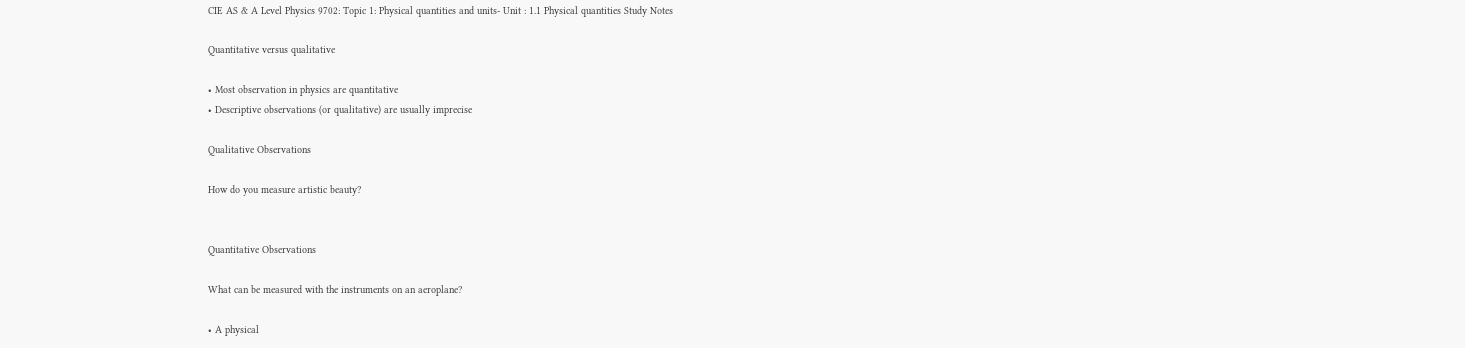CIE AS & A Level Physics 9702: Topic 1: Physical quantities and units- Unit : 1.1 Physical quantities Study Notes

Quantitative versus qualitative

• Most observation in physics are quantitative
• Descriptive observations (or qualitative) are usually imprecise

Qualitative Observations

How do you measure artistic beauty?


Quantitative Observations

What can be measured with the instruments on an aeroplane?

• A physical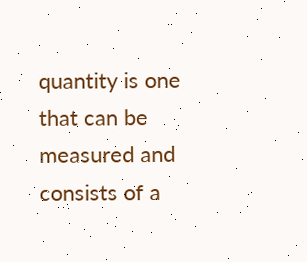quantity is one that can be measured and consists of a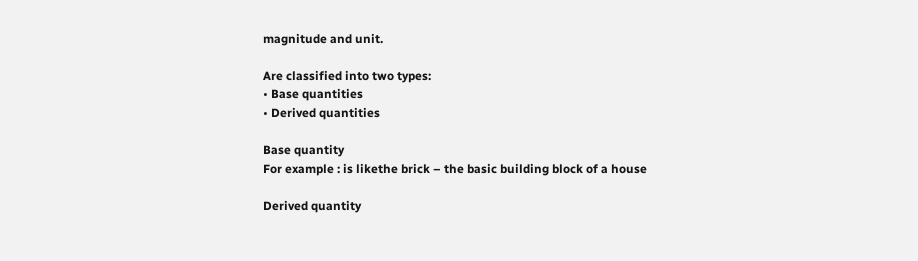magnitude and unit.

Are classified into two types:
• Base quantities
• Derived quantities

Base quantity
For example : is likethe brick – the basic building block of a house

Derived quantity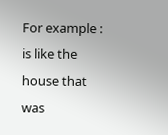For example : is like the house that was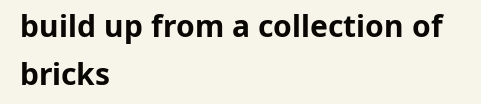build up from a collection of bricks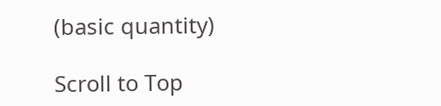(basic quantity)

Scroll to Top